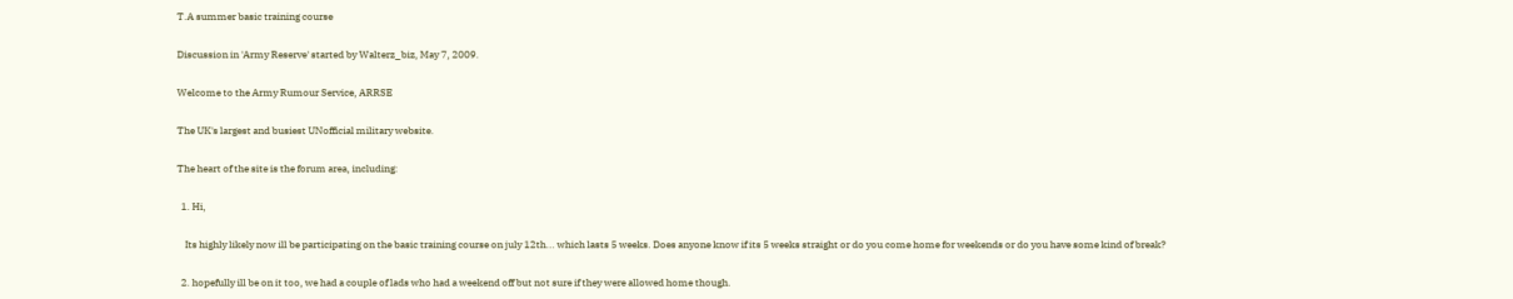T.A summer basic training course

Discussion in 'Army Reserve' started by Walterz_biz, May 7, 2009.

Welcome to the Army Rumour Service, ARRSE

The UK's largest and busiest UNofficial military website.

The heart of the site is the forum area, including:

  1. Hi,

    Its highly likely now ill be participating on the basic training course on july 12th... which lasts 5 weeks. Does anyone know if its 5 weeks straight or do you come home for weekends or do you have some kind of break?

  2. hopefully ill be on it too, we had a couple of lads who had a weekend off but not sure if they were allowed home though.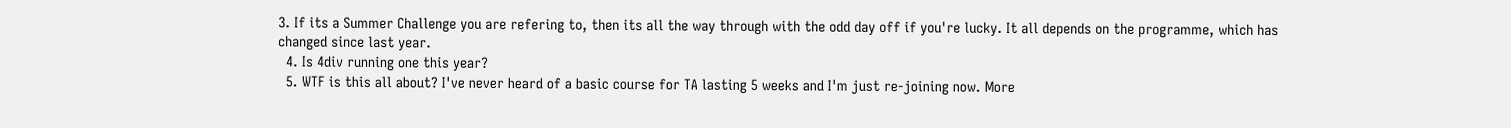3. If its a Summer Challenge you are refering to, then its all the way through with the odd day off if you're lucky. It all depends on the programme, which has changed since last year.
  4. Is 4div running one this year?
  5. WTF is this all about? I've never heard of a basic course for TA lasting 5 weeks and I'm just re-joining now. More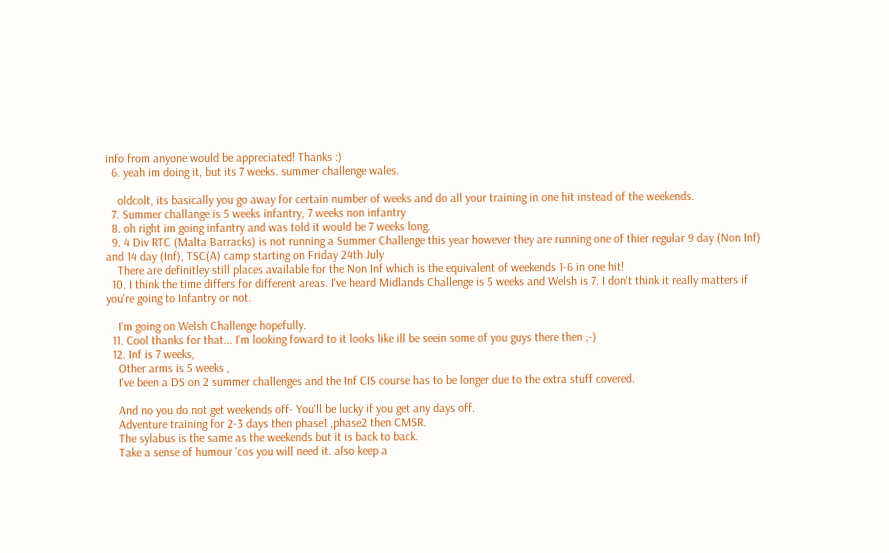info from anyone would be appreciated! Thanks :)
  6. yeah im doing it, but its 7 weeks. summer challenge wales.

    oldcolt, its basically you go away for certain number of weeks and do all your training in one hit instead of the weekends.
  7. Summer challange is 5 weeks infantry, 7 weeks non infantry
  8. oh right im going infantry and was told it would be 7 weeks long.
  9. 4 Div RTC (Malta Barracks) is not running a Summer Challenge this year however they are running one of thier regular 9 day (Non Inf) and 14 day (Inf), TSC(A) camp starting on Friday 24th July
    There are definitley still places available for the Non Inf which is the equivalent of weekends 1-6 in one hit!
  10. I think the time differs for different areas. I've heard Midlands Challenge is 5 weeks and Welsh is 7. I don't think it really matters if you're going to Infantry or not.

    I'm going on Welsh Challenge hopefully.
  11. Cool thanks for that... I'm looking foward to it looks like ill be seein some of you guys there then ;-)
  12. Inf is 7 weeks,
    Other arms is 5 weeks ,
    I've been a DS on 2 summer challenges and the Inf CIS course has to be longer due to the extra stuff covered.

    And no you do not get weekends off- You'll be lucky if you get any days off.
    Adventure training for 2-3 days then phase1 ,phase2 then CMSR.
    The sylabus is the same as the weekends but it is back to back.
    Take a sense of humour 'cos you will need it. also keep a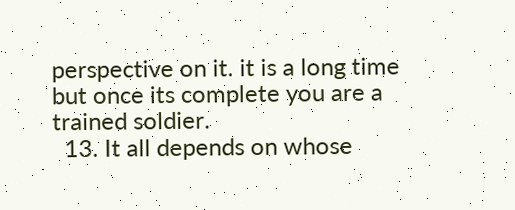perspective on it. it is a long time but once its complete you are a trained soldier.
  13. It all depends on whose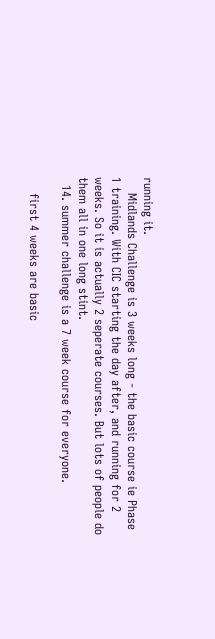running it.
    Midlands Challenge is 3 weeks long - the basic course ie Phase 1 training. With CIC starting the day after, and running for 2 weeks. So it is actually 2 seperate courses. But lots of people do them all in one long stint.
  14. summer challenge is a 7 week course for everyone.

    first 4 weeks are basic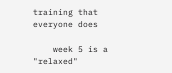training that everyone does

    week 5 is a "relaxed"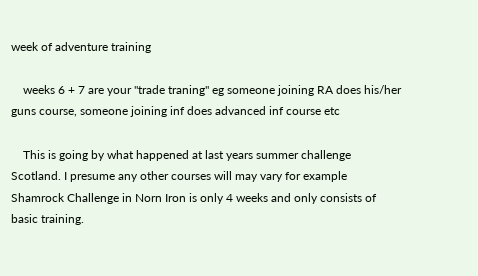week of adventure training

    weeks 6 + 7 are your "trade traning" eg someone joining RA does his/her guns course, someone joining inf does advanced inf course etc

    This is going by what happened at last years summer challenge Scotland. I presume any other courses will may vary for example Shamrock Challenge in Norn Iron is only 4 weeks and only consists of basic training.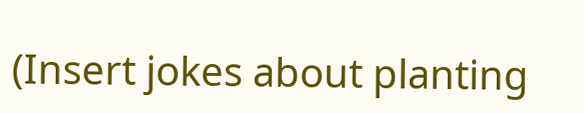(Insert jokes about planting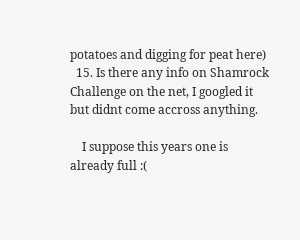potatoes and digging for peat here)
  15. Is there any info on Shamrock Challenge on the net, I googled it but didnt come accross anything.

    I suppose this years one is already full :(